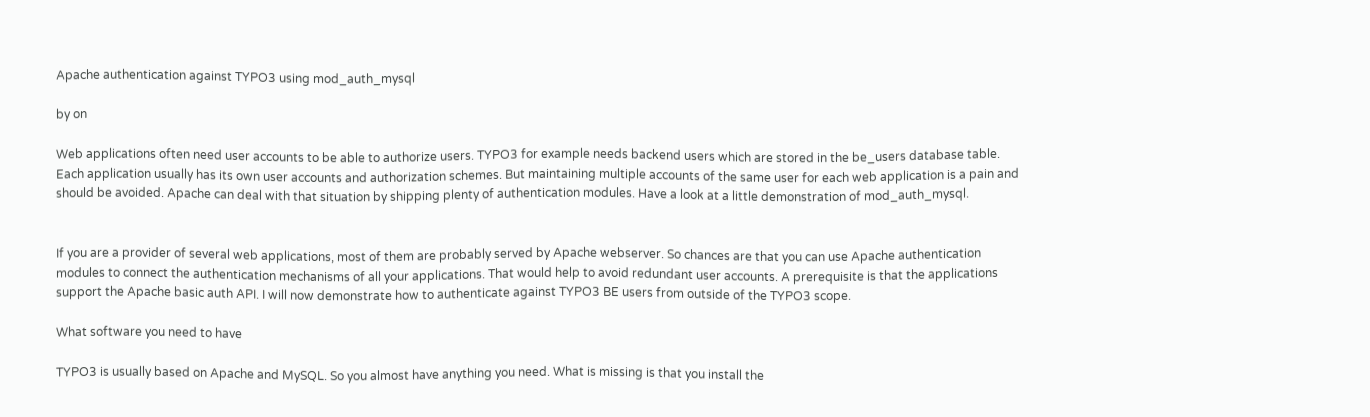Apache authentication against TYPO3 using mod_auth_mysql

by on

Web applications often need user accounts to be able to authorize users. TYPO3 for example needs backend users which are stored in the be_users database table. Each application usually has its own user accounts and authorization schemes. But maintaining multiple accounts of the same user for each web application is a pain and should be avoided. Apache can deal with that situation by shipping plenty of authentication modules. Have a look at a little demonstration of mod_auth_mysql.


If you are a provider of several web applications, most of them are probably served by Apache webserver. So chances are that you can use Apache authentication modules to connect the authentication mechanisms of all your applications. That would help to avoid redundant user accounts. A prerequisite is that the applications support the Apache basic auth API. I will now demonstrate how to authenticate against TYPO3 BE users from outside of the TYPO3 scope.

What software you need to have

TYPO3 is usually based on Apache and MySQL. So you almost have anything you need. What is missing is that you install the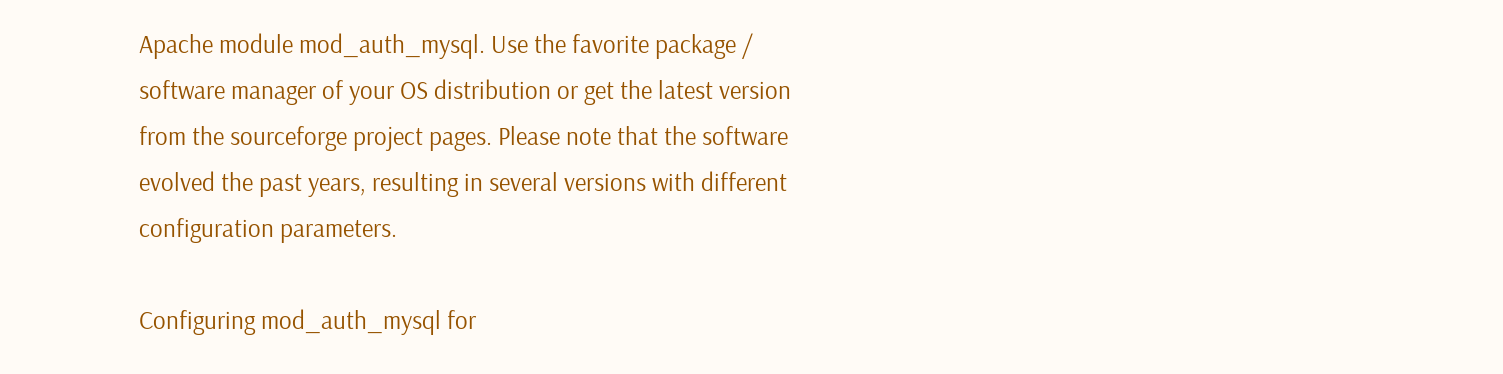Apache module mod_auth_mysql. Use the favorite package / software manager of your OS distribution or get the latest version from the sourceforge project pages. Please note that the software evolved the past years, resulting in several versions with different configuration parameters.

Configuring mod_auth_mysql for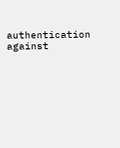authentication against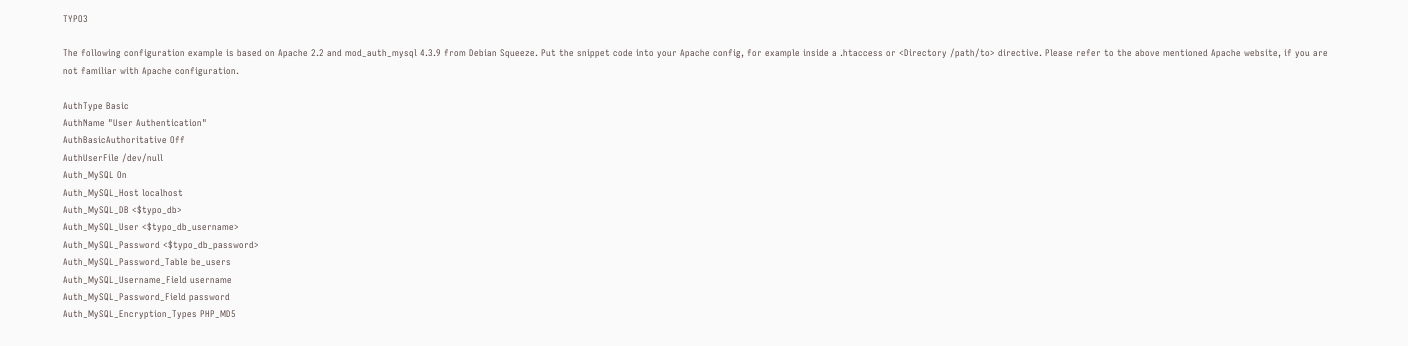TYPO3

The following configuration example is based on Apache 2.2 and mod_auth_mysql 4.3.9 from Debian Squeeze. Put the snippet code into your Apache config, for example inside a .htaccess or <Directory /path/to> directive. Please refer to the above mentioned Apache website, if you are not familiar with Apache configuration.

AuthType Basic
AuthName "User Authentication"
AuthBasicAuthoritative Off
AuthUserFile /dev/null
Auth_MySQL On
Auth_MySQL_Host localhost
Auth_MySQL_DB <$typo_db>
Auth_MySQL_User <$typo_db_username>
Auth_MySQL_Password <$typo_db_password>
Auth_MySQL_Password_Table be_users
Auth_MySQL_Username_Field username
Auth_MySQL_Password_Field password
Auth_MySQL_Encryption_Types PHP_MD5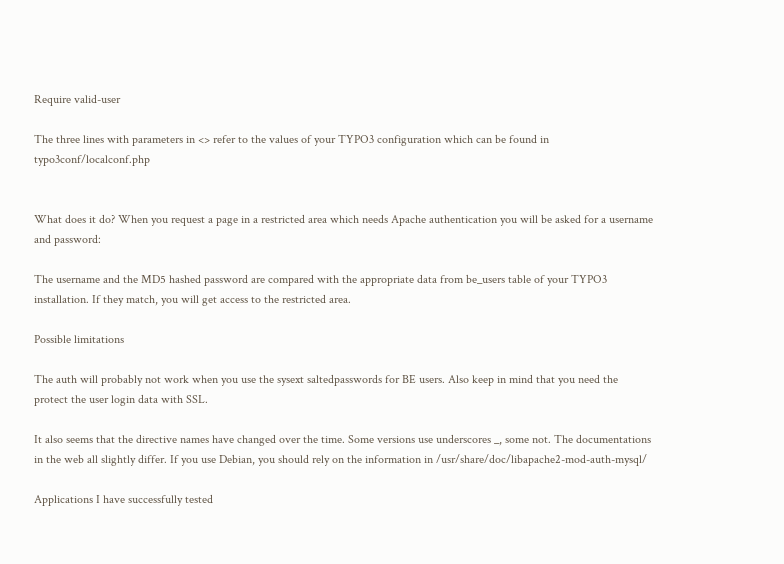Require valid-user

The three lines with parameters in <> refer to the values of your TYPO3 configuration which can be found in typo3conf/localconf.php


What does it do? When you request a page in a restricted area which needs Apache authentication you will be asked for a username and password:

The username and the MD5 hashed password are compared with the appropriate data from be_users table of your TYPO3 installation. If they match, you will get access to the restricted area.

Possible limitations

The auth will probably not work when you use the sysext saltedpasswords for BE users. Also keep in mind that you need the protect the user login data with SSL.

It also seems that the directive names have changed over the time. Some versions use underscores _, some not. The documentations in the web all slightly differ. If you use Debian, you should rely on the information in /usr/share/doc/libapache2-mod-auth-mysql/

Applications I have successfully tested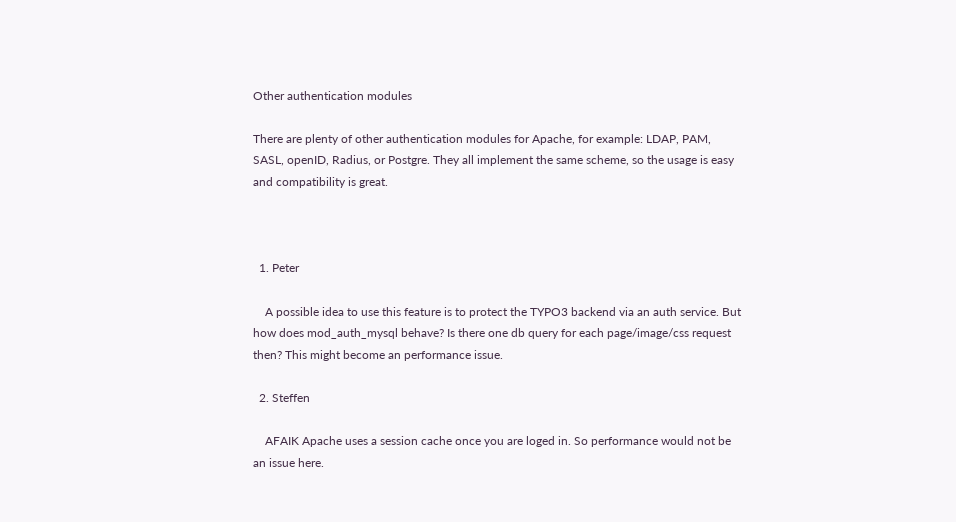Other authentication modules

There are plenty of other authentication modules for Apache, for example: LDAP, PAM, SASL, openID, Radius, or Postgre. They all implement the same scheme, so the usage is easy and compatibility is great.



  1. Peter

    A possible idea to use this feature is to protect the TYPO3 backend via an auth service. But how does mod_auth_mysql behave? Is there one db query for each page/image/css request then? This might become an performance issue.

  2. Steffen

    AFAIK Apache uses a session cache once you are loged in. So performance would not be an issue here.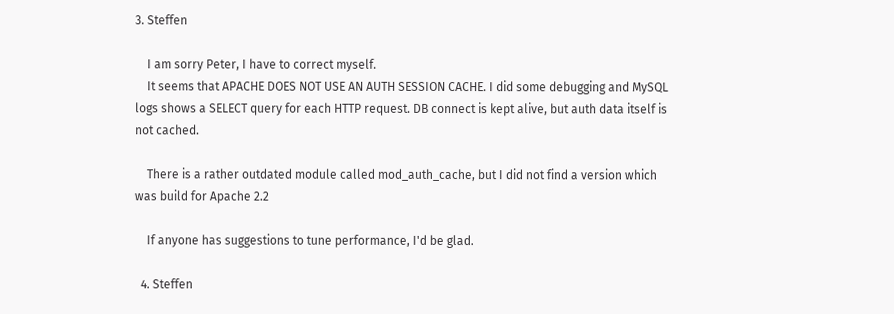3. Steffen

    I am sorry Peter, I have to correct myself.
    It seems that APACHE DOES NOT USE AN AUTH SESSION CACHE. I did some debugging and MySQL logs shows a SELECT query for each HTTP request. DB connect is kept alive, but auth data itself is not cached.

    There is a rather outdated module called mod_auth_cache, but I did not find a version which was build for Apache 2.2

    If anyone has suggestions to tune performance, I'd be glad.

  4. Steffen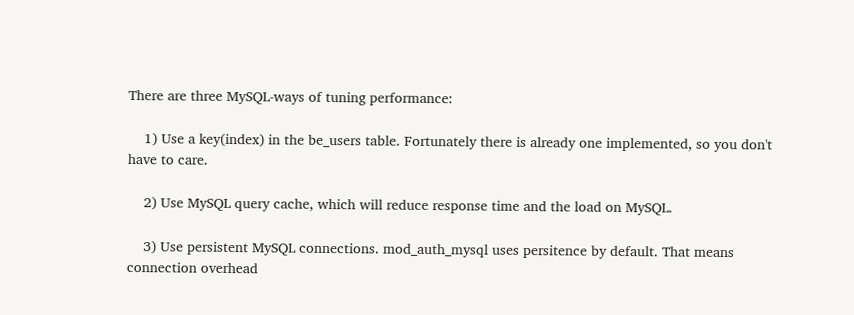There are three MySQL-ways of tuning performance:

    1) Use a key(index) in the be_users table. Fortunately there is already one implemented, so you don't have to care.

    2) Use MySQL query cache, which will reduce response time and the load on MySQL.

    3) Use persistent MySQL connections. mod_auth_mysql uses persitence by default. That means connection overhead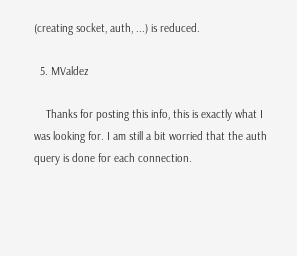(creating socket, auth, ...) is reduced.

  5. MValdez

    Thanks for posting this info, this is exactly what I was looking for. I am still a bit worried that the auth query is done for each connection.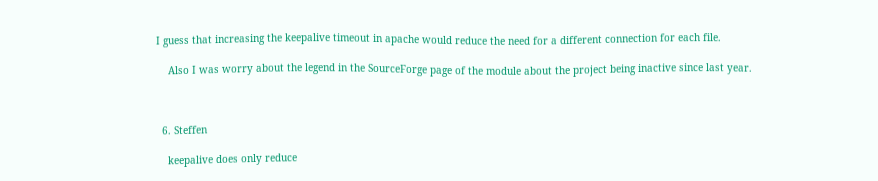I guess that increasing the keepalive timeout in apache would reduce the need for a different connection for each file.

    Also I was worry about the legend in the SourceForge page of the module about the project being inactive since last year.



  6. Steffen

    keepalive does only reduce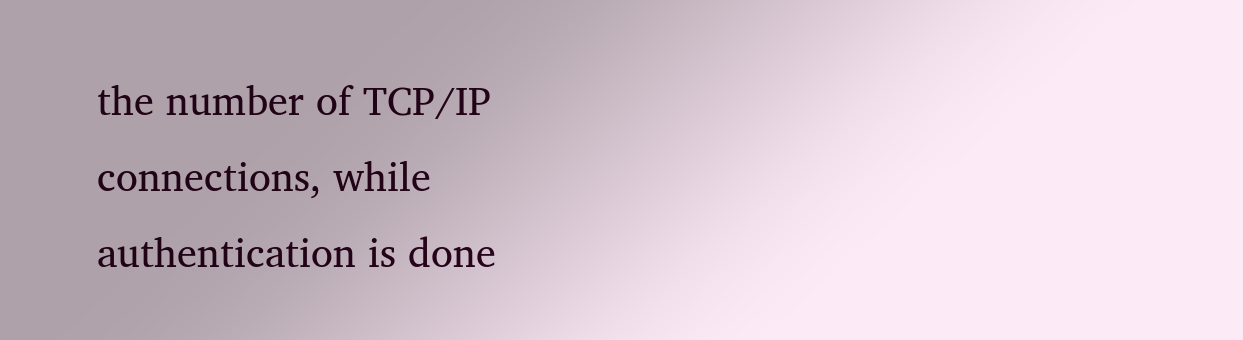the number of TCP/IP connections, while authentication is done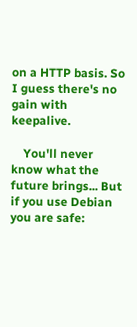on a HTTP basis. So I guess there's no gain with keepalive.

    You'll never know what the future brings... But if you use Debian you are safe: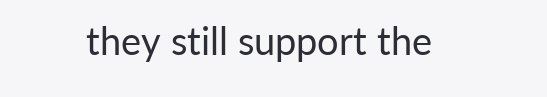they still support the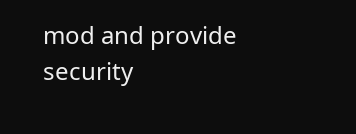mod and provide security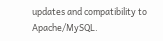updates and compatibility to Apache/MySQL.